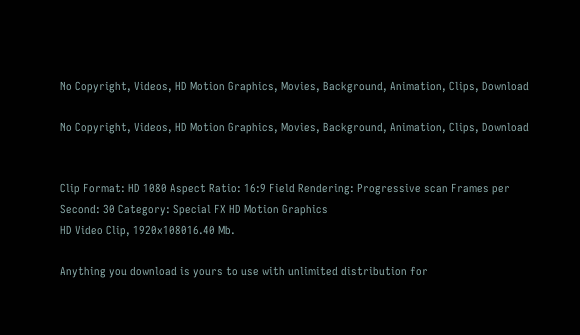No Copyright, Videos, HD Motion Graphics, Movies, Background, Animation, Clips, Download

No Copyright, Videos, HD Motion Graphics, Movies, Background, Animation, Clips, Download


Clip Format: HD 1080 Aspect Ratio: 16:9 Field Rendering: Progressive scan Frames per Second: 30 Category: Special FX HD Motion Graphics
HD Video Clip, 1920x108016.40 Mb.

Anything you download is yours to use with unlimited distribution for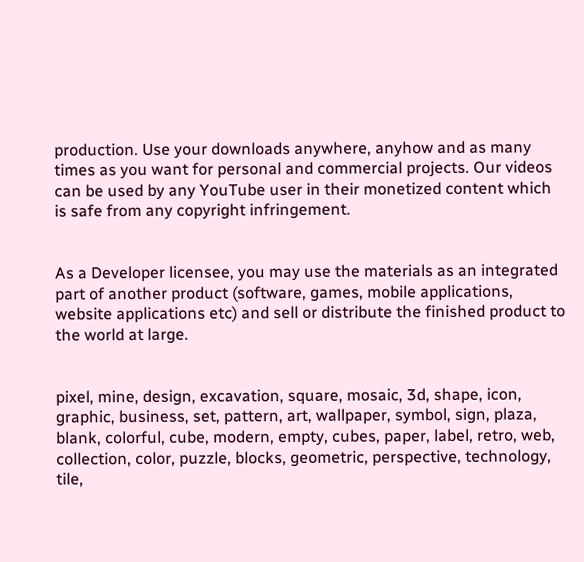production. Use your downloads anywhere, anyhow and as many times as you want for personal and commercial projects. Our videos can be used by any YouTube user in their monetized content which is safe from any copyright infringement.


As a Developer licensee, you may use the materials as an integrated part of another product (software, games, mobile applications, website applications etc) and sell or distribute the finished product to the world at large.


pixel, mine, design, excavation, square, mosaic, 3d, shape, icon, graphic, business, set, pattern, art, wallpaper, symbol, sign, plaza, blank, colorful, cube, modern, empty, cubes, paper, label, retro, web, collection, color, puzzle, blocks, geometric, perspective, technology, tile,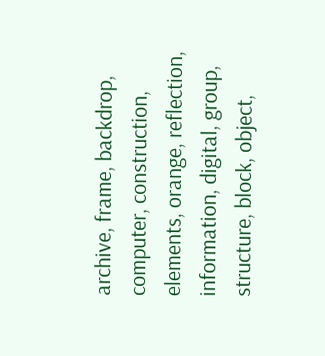archive, frame, backdrop, computer, construction, elements, orange, reflection, information, digital, group, structure, block, object,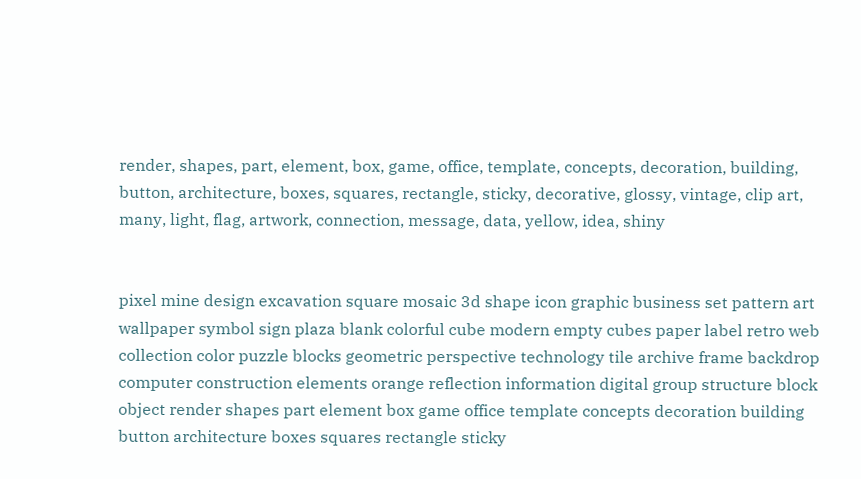render, shapes, part, element, box, game, office, template, concepts, decoration, building, button, architecture, boxes, squares, rectangle, sticky, decorative, glossy, vintage, clip art, many, light, flag, artwork, connection, message, data, yellow, idea, shiny


pixel mine design excavation square mosaic 3d shape icon graphic business set pattern art wallpaper symbol sign plaza blank colorful cube modern empty cubes paper label retro web collection color puzzle blocks geometric perspective technology tile archive frame backdrop computer construction elements orange reflection information digital group structure block object render shapes part element box game office template concepts decoration building button architecture boxes squares rectangle sticky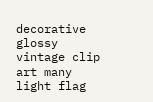decorative glossy vintage clip art many light flag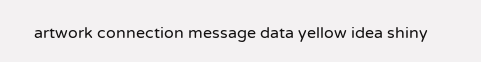artwork connection message data yellow idea shiny